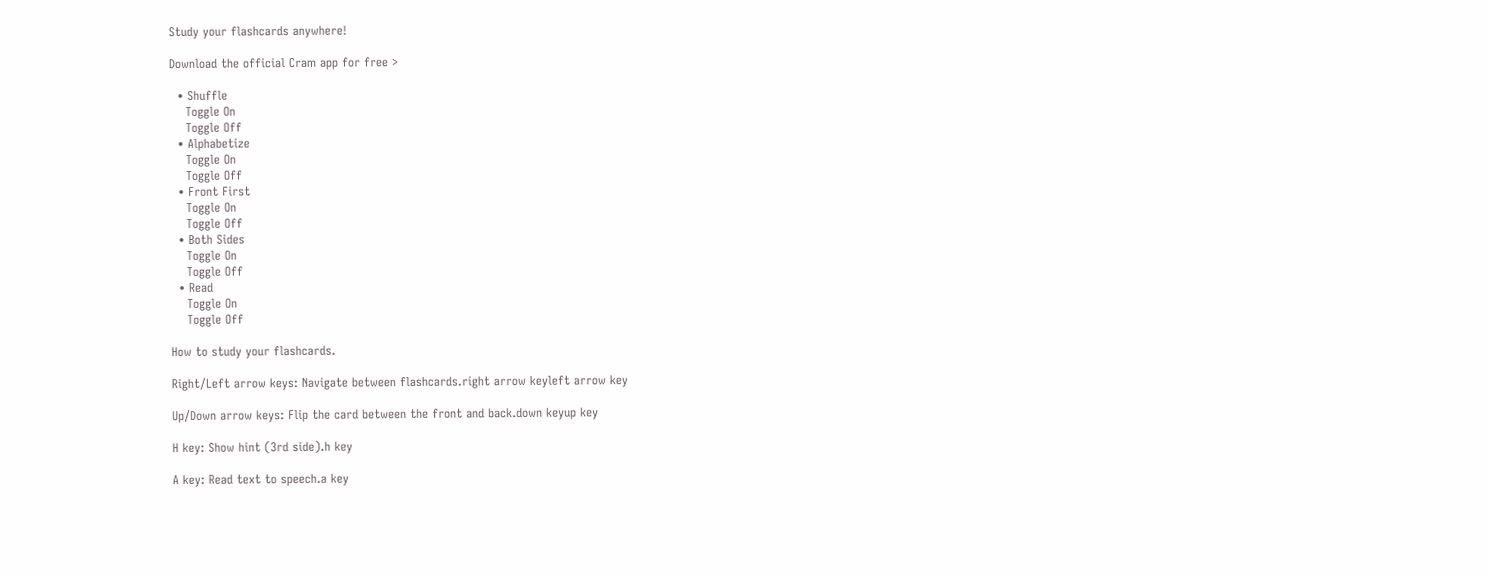Study your flashcards anywhere!

Download the official Cram app for free >

  • Shuffle
    Toggle On
    Toggle Off
  • Alphabetize
    Toggle On
    Toggle Off
  • Front First
    Toggle On
    Toggle Off
  • Both Sides
    Toggle On
    Toggle Off
  • Read
    Toggle On
    Toggle Off

How to study your flashcards.

Right/Left arrow keys: Navigate between flashcards.right arrow keyleft arrow key

Up/Down arrow keys: Flip the card between the front and back.down keyup key

H key: Show hint (3rd side).h key

A key: Read text to speech.a key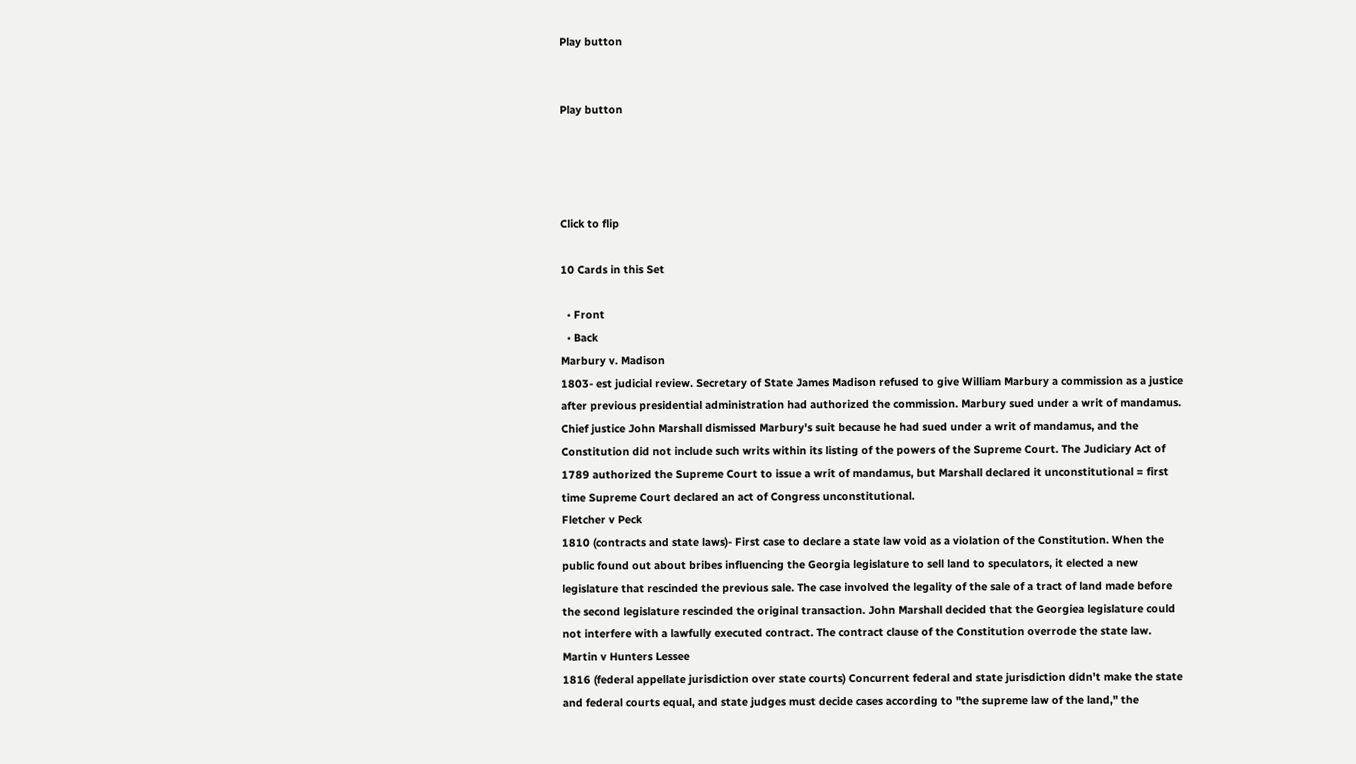Play button


Play button




Click to flip

10 Cards in this Set

  • Front
  • Back
Marbury v. Madison
1803- est judicial review. Secretary of State James Madison refused to give William Marbury a commission as a justice after previous presidential administration had authorized the commission. Marbury sued under a writ of mandamus. Chief justice John Marshall dismissed Marbury's suit because he had sued under a writ of mandamus, and the Constitution did not include such writs within its listing of the powers of the Supreme Court. The Judiciary Act of 1789 authorized the Supreme Court to issue a writ of mandamus, but Marshall declared it unconstitutional = first time Supreme Court declared an act of Congress unconstitutional.
Fletcher v Peck
1810 (contracts and state laws)- First case to declare a state law void as a violation of the Constitution. When the public found out about bribes influencing the Georgia legislature to sell land to speculators, it elected a new legislature that rescinded the previous sale. The case involved the legality of the sale of a tract of land made before the second legislature rescinded the original transaction. John Marshall decided that the Georgiea legislature could not interfere with a lawfully executed contract. The contract clause of the Constitution overrode the state law.
Martin v Hunters Lessee
1816 (federal appellate jurisdiction over state courts) Concurrent federal and state jurisdiction didn't make the state and federal courts equal, and state judges must decide cases according to "the supreme law of the land," the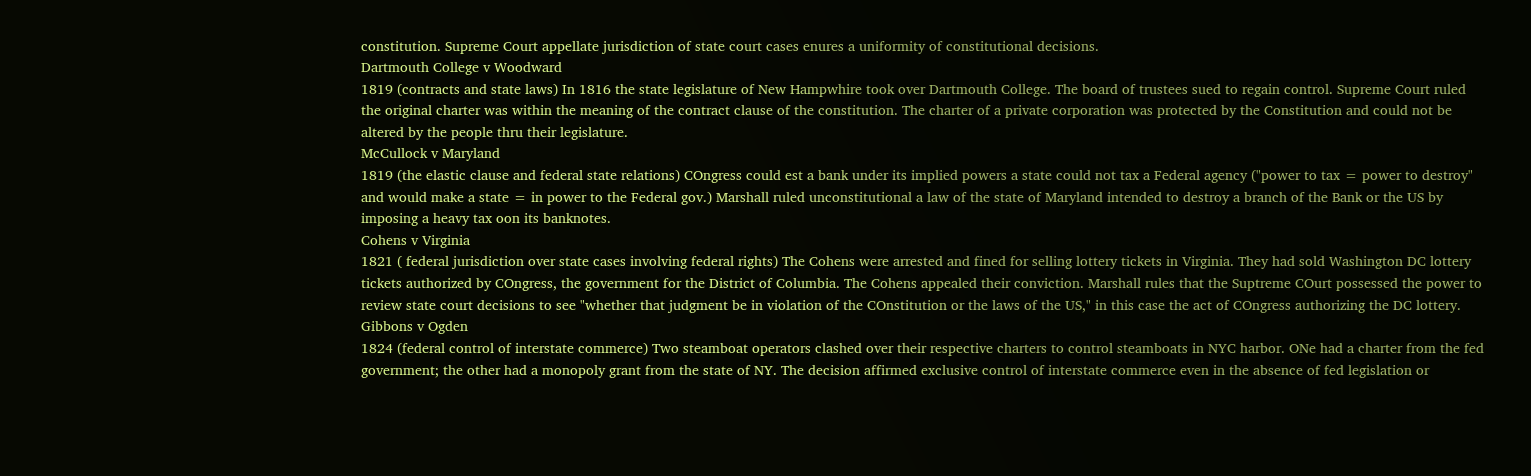constitution. Supreme Court appellate jurisdiction of state court cases enures a uniformity of constitutional decisions.
Dartmouth College v Woodward
1819 (contracts and state laws) In 1816 the state legislature of New Hampwhire took over Dartmouth College. The board of trustees sued to regain control. Supreme Court ruled the original charter was within the meaning of the contract clause of the constitution. The charter of a private corporation was protected by the Constitution and could not be altered by the people thru their legislature.
McCullock v Maryland
1819 (the elastic clause and federal state relations) COngress could est a bank under its implied powers a state could not tax a Federal agency ("power to tax = power to destroy" and would make a state = in power to the Federal gov.) Marshall ruled unconstitutional a law of the state of Maryland intended to destroy a branch of the Bank or the US by imposing a heavy tax oon its banknotes.
Cohens v Virginia
1821 ( federal jurisdiction over state cases involving federal rights) The Cohens were arrested and fined for selling lottery tickets in Virginia. They had sold Washington DC lottery tickets authorized by COngress, the government for the District of Columbia. The Cohens appealed their conviction. Marshall rules that the Suptreme COurt possessed the power to review state court decisions to see "whether that judgment be in violation of the COnstitution or the laws of the US," in this case the act of COngress authorizing the DC lottery.
Gibbons v Ogden
1824 (federal control of interstate commerce) Two steamboat operators clashed over their respective charters to control steamboats in NYC harbor. ONe had a charter from the fed government; the other had a monopoly grant from the state of NY. The decision affirmed exclusive control of interstate commerce even in the absence of fed legislation or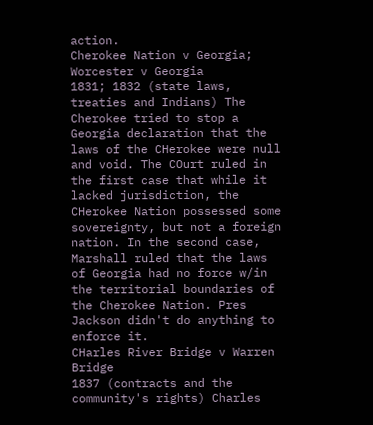action.
Cherokee Nation v Georgia; Worcester v Georgia
1831; 1832 (state laws, treaties and Indians) The Cherokee tried to stop a Georgia declaration that the laws of the CHerokee were null and void. The COurt ruled in the first case that while it lacked jurisdiction, the CHerokee Nation possessed some sovereignty, but not a foreign nation. In the second case, Marshall ruled that the laws of Georgia had no force w/in the territorial boundaries of the Cherokee Nation. Pres Jackson didn't do anything to enforce it.
CHarles River Bridge v Warren Bridge
1837 (contracts and the community's rights) Charles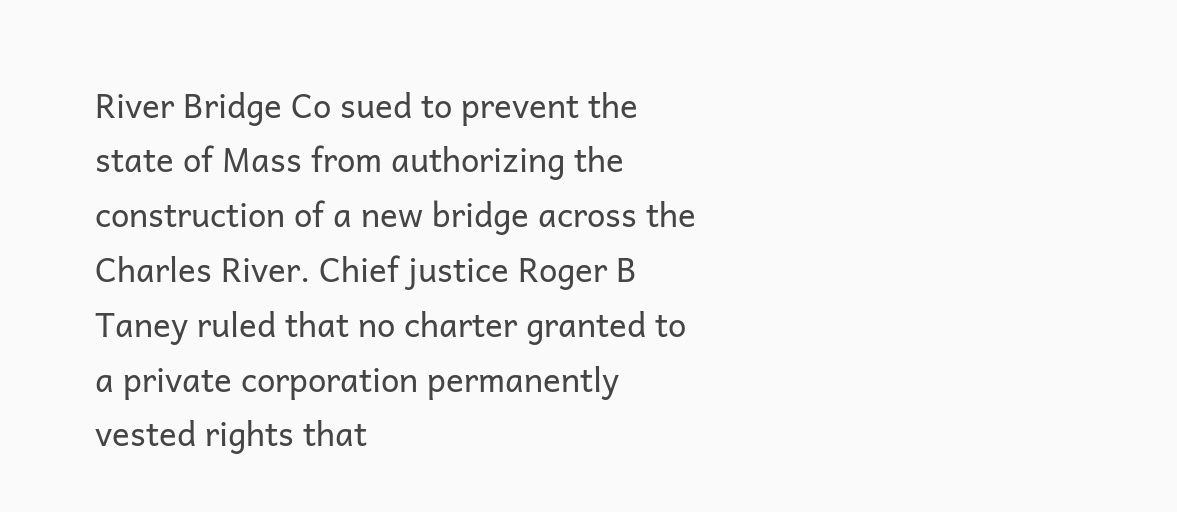River Bridge Co sued to prevent the state of Mass from authorizing the construction of a new bridge across the Charles River. Chief justice Roger B Taney ruled that no charter granted to a private corporation permanently vested rights that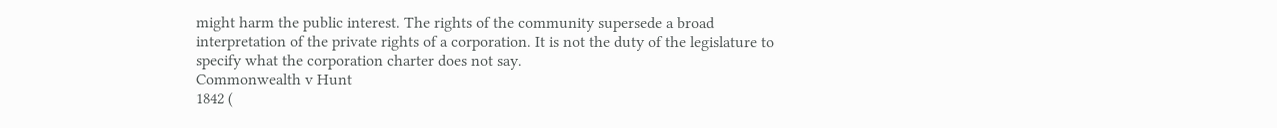might harm the public interest. The rights of the community supersede a broad interpretation of the private rights of a corporation. It is not the duty of the legislature to specify what the corporation charter does not say.
Commonwealth v Hunt
1842 (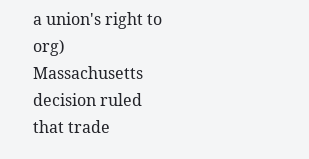a union's right to org) Massachusetts decision ruled that trade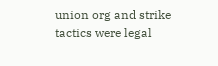union org and strike tactics were legal